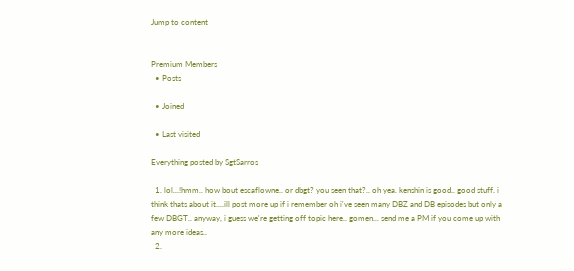Jump to content


Premium Members
  • Posts

  • Joined

  • Last visited

Everything posted by SgtSarros

  1. lol...!hmm.. how bout escaflowne.. or dbgt? you seen that?.. oh yea. kenshin is good.. good stuff. i think thats about it....ill post more up if i remember oh i've seen many DBZ and DB episodes but only a few DBGT.. anyway, i guess we're getting off topic here.. gomen... send me a PM if you come up with any more ideas..
  2.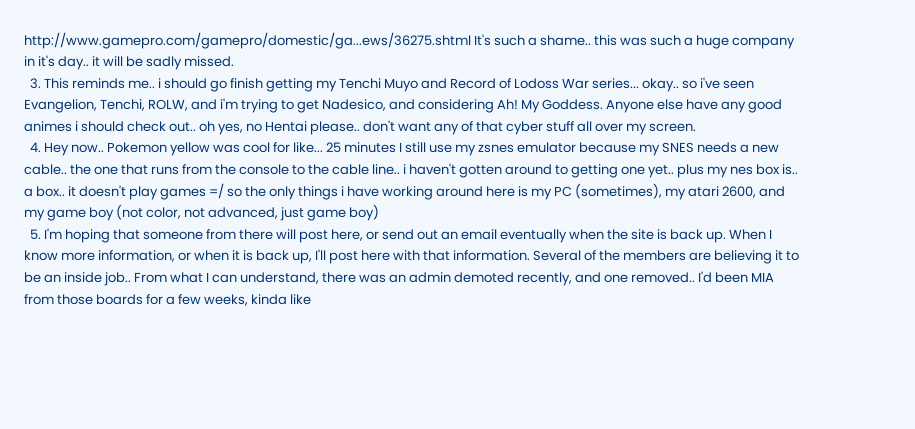http://www.gamepro.com/gamepro/domestic/ga...ews/36275.shtml It's such a shame.. this was such a huge company in it's day.. it will be sadly missed.
  3. This reminds me.. i should go finish getting my Tenchi Muyo and Record of Lodoss War series... okay.. so i've seen Evangelion, Tenchi, ROLW, and i'm trying to get Nadesico, and considering Ah! My Goddess. Anyone else have any good animes i should check out.. oh yes, no Hentai please.. don't want any of that cyber stuff all over my screen.
  4. Hey now.. Pokemon yellow was cool for like... 25 minutes I still use my zsnes emulator because my SNES needs a new cable.. the one that runs from the console to the cable line.. i haven't gotten around to getting one yet.. plus my nes box is.. a box.. it doesn't play games =/ so the only things i have working around here is my PC (sometimes), my atari 2600, and my game boy (not color, not advanced, just game boy)
  5. I'm hoping that someone from there will post here, or send out an email eventually when the site is back up. When I know more information, or when it is back up, I'll post here with that information. Several of the members are believing it to be an inside job.. From what I can understand, there was an admin demoted recently, and one removed.. I'd been MIA from those boards for a few weeks, kinda like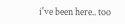i've been here.. too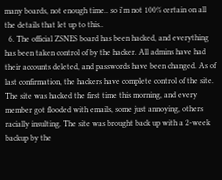many boards, not enough time.. so i'm not 100% certain on all the details that let up to this..
  6. The official ZSNES board has been hacked, and everything has been taken control of by the hacker. All admins have had their accounts deleted, and passwords have been changed. As of last confirmation, the hackers have complete control of the site. The site was hacked the first time this morning, and every member got flooded with emails, some just annoying, others racially insulting. The site was brought back up with a 2-week backup by the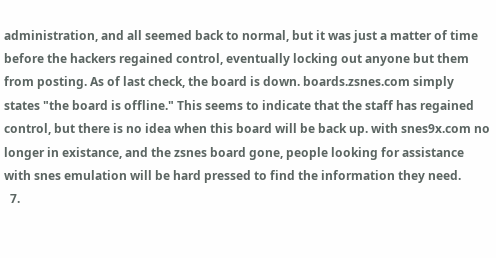administration, and all seemed back to normal, but it was just a matter of time before the hackers regained control, eventually locking out anyone but them from posting. As of last check, the board is down. boards.zsnes.com simply states "the board is offline." This seems to indicate that the staff has regained control, but there is no idea when this board will be back up. with snes9x.com no longer in existance, and the zsnes board gone, people looking for assistance with snes emulation will be hard pressed to find the information they need.
  7.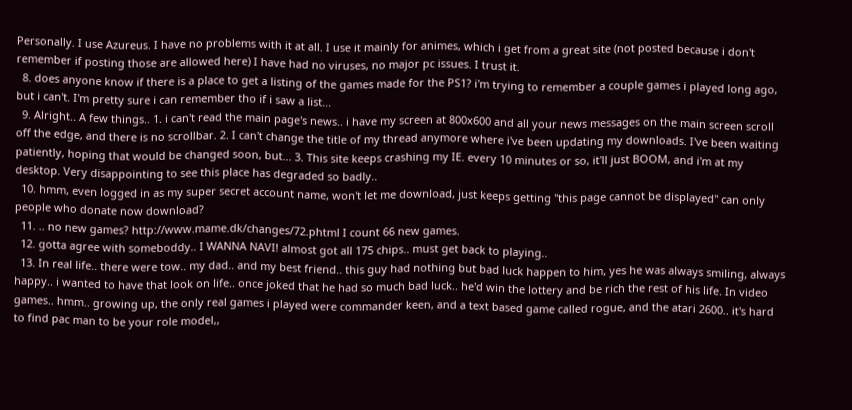Personally. I use Azureus. I have no problems with it at all. I use it mainly for animes, which i get from a great site (not posted because i don't remember if posting those are allowed here) I have had no viruses, no major pc issues. I trust it.
  8. does anyone know if there is a place to get a listing of the games made for the PS1? i'm trying to remember a couple games i played long ago, but i can't. I'm pretty sure i can remember tho if i saw a list...
  9. Alright.. A few things.. 1. i can't read the main page's news.. i have my screen at 800x600 and all your news messages on the main screen scroll off the edge, and there is no scrollbar. 2. I can't change the title of my thread anymore where i've been updating my downloads. I've been waiting patiently, hoping that would be changed soon, but... 3. This site keeps crashing my IE. every 10 minutes or so, it'll just BOOM, and i'm at my desktop. Very disappointing to see this place has degraded so badly..
  10. hmm, even logged in as my super secret account name, won't let me download, just keeps getting "this page cannot be displayed" can only people who donate now download?
  11. .. no new games? http://www.mame.dk/changes/72.phtml I count 66 new games.
  12. gotta agree with someboddy.. I WANNA NAVI! almost got all 175 chips.. must get back to playing..
  13. In real life.. there were tow.. my dad.. and my best friend.. this guy had nothing but bad luck happen to him, yes he was always smiling, always happy.. i wanted to have that look on life.. once joked that he had so much bad luck.. he'd win the lottery and be rich the rest of his life. In video games.. hmm.. growing up, the only real games i played were commander keen, and a text based game called rogue, and the atari 2600.. it's hard to find pac man to be your role model,,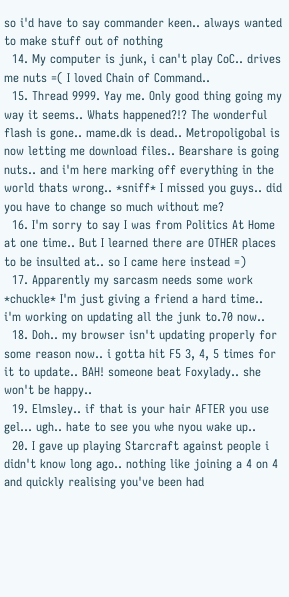so i'd have to say commander keen.. always wanted to make stuff out of nothing
  14. My computer is junk, i can't play CoC.. drives me nuts =( I loved Chain of Command..
  15. Thread 9999. Yay me. Only good thing going my way it seems.. Whats happened?!? The wonderful flash is gone.. mame.dk is dead.. Metropoligobal is now letting me download files.. Bearshare is going nuts.. and i'm here marking off everything in the world thats wrong.. *sniff* I missed you guys.. did you have to change so much without me?
  16. I'm sorry to say I was from Politics At Home at one time.. But I learned there are OTHER places to be insulted at.. so I came here instead =)
  17. Apparently my sarcasm needs some work *chuckle* I'm just giving a friend a hard time.. i'm working on updating all the junk to.70 now..
  18. Doh.. my browser isn't updating properly for some reason now.. i gotta hit F5 3, 4, 5 times for it to update.. BAH! someone beat Foxylady.. she won't be happy..
  19. Elmsley.. if that is your hair AFTER you use gel... ugh.. hate to see you whe nyou wake up..
  20. I gave up playing Starcraft against people i didn't know long ago.. nothing like joining a 4 on 4 and quickly realising you've been had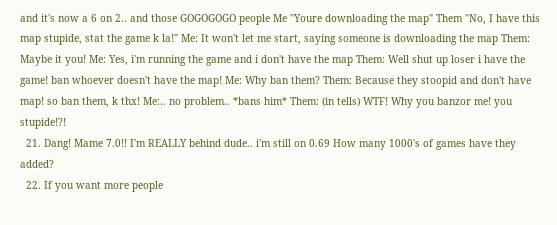and it's now a 6 on 2.. and those GOGOGOGO people Me "Youre downloading the map" Them "No, I have this map stupide, stat the game k la!" Me: It won't let me start, saying someone is downloading the map Them: Maybe it you! Me: Yes, i'm running the game and i don't have the map Them: Well shut up loser i have the game! ban whoever doesn't have the map! Me: Why ban them? Them: Because they stoopid and don't have map! so ban them, k thx! Me:.. no problem.. *bans him* Them: (in tells) WTF! Why you banzor me! you stupide!?!
  21. Dang! Mame 7.0!! I'm REALLY behind dude.. i'm still on 0.69 How many 1000's of games have they added?
  22. If you want more people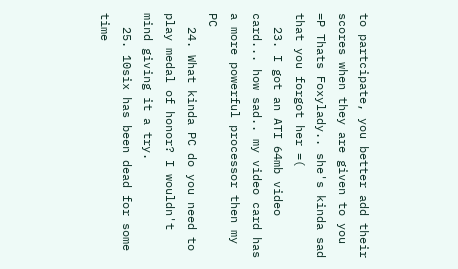to partcipate, you better add their scores when they are given to you =P Thats Foxylady.. she's kinda sad that you forgot her =(
  23. I got an ATI 64mb video card... how sad.. my video card has a more powerful processor then my PC
  24. What kinda PC do you need to play medal of honor? I wouldn't mind giving it a try.
  25. 10six has been dead for some time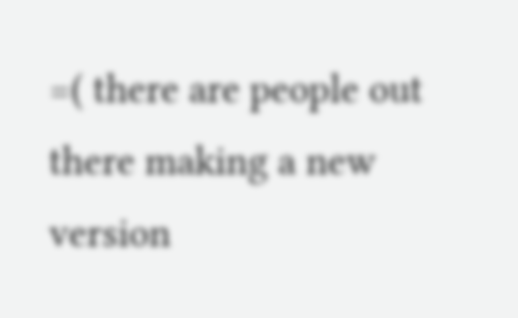=( there are people out there making a new version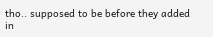tho.. supposed to be before they added in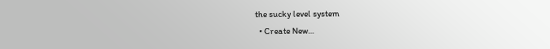the sucky level system
  • Create New...